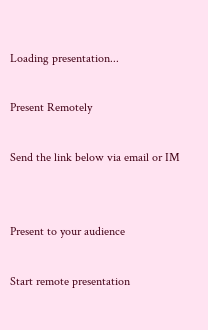Loading presentation...

Present Remotely

Send the link below via email or IM


Present to your audience

Start remote presentation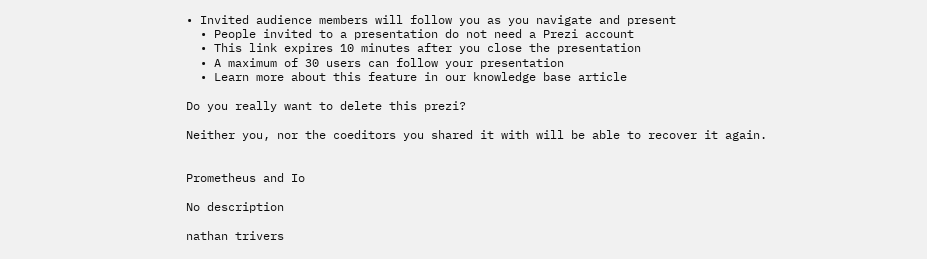• Invited audience members will follow you as you navigate and present
  • People invited to a presentation do not need a Prezi account
  • This link expires 10 minutes after you close the presentation
  • A maximum of 30 users can follow your presentation
  • Learn more about this feature in our knowledge base article

Do you really want to delete this prezi?

Neither you, nor the coeditors you shared it with will be able to recover it again.


Prometheus and Io

No description

nathan trivers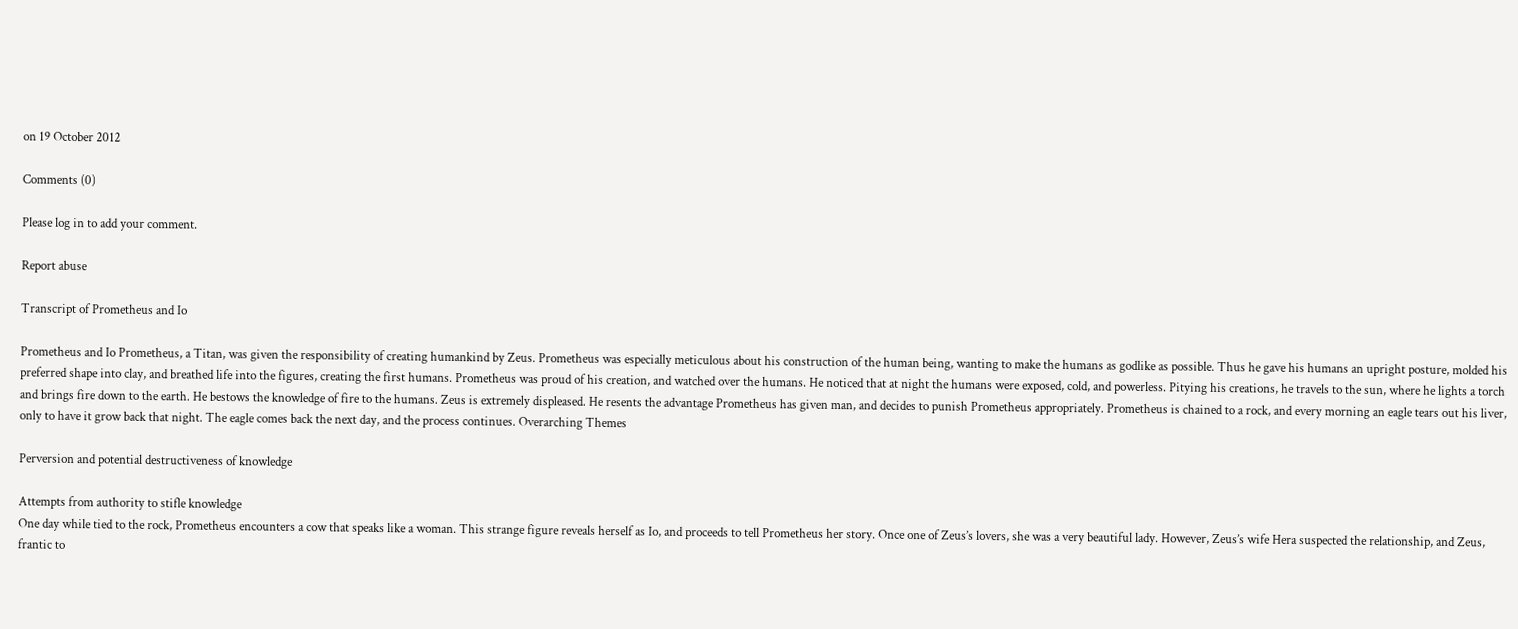on 19 October 2012

Comments (0)

Please log in to add your comment.

Report abuse

Transcript of Prometheus and Io

Prometheus and Io Prometheus, a Titan, was given the responsibility of creating humankind by Zeus. Prometheus was especially meticulous about his construction of the human being, wanting to make the humans as godlike as possible. Thus he gave his humans an upright posture, molded his preferred shape into clay, and breathed life into the figures, creating the first humans. Prometheus was proud of his creation, and watched over the humans. He noticed that at night the humans were exposed, cold, and powerless. Pitying his creations, he travels to the sun, where he lights a torch and brings fire down to the earth. He bestows the knowledge of fire to the humans. Zeus is extremely displeased. He resents the advantage Prometheus has given man, and decides to punish Prometheus appropriately. Prometheus is chained to a rock, and every morning an eagle tears out his liver, only to have it grow back that night. The eagle comes back the next day, and the process continues. Overarching Themes

Perversion and potential destructiveness of knowledge

Attempts from authority to stifle knowledge
One day while tied to the rock, Prometheus encounters a cow that speaks like a woman. This strange figure reveals herself as Io, and proceeds to tell Prometheus her story. Once one of Zeus’s lovers, she was a very beautiful lady. However, Zeus’s wife Hera suspected the relationship, and Zeus, frantic to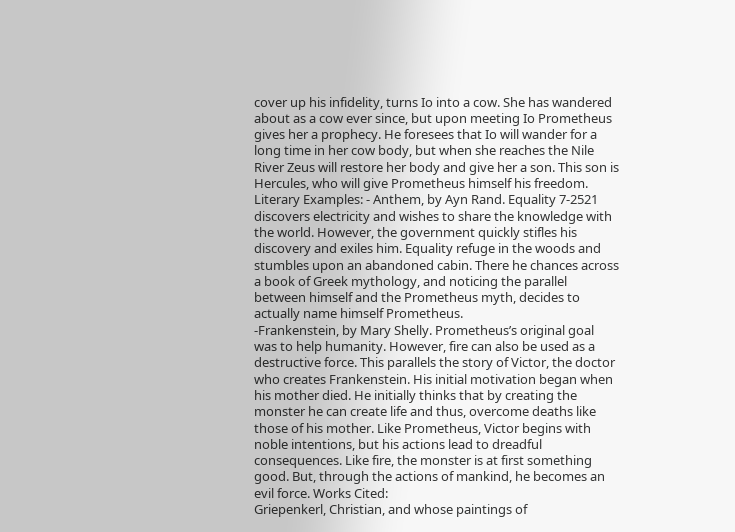cover up his infidelity, turns Io into a cow. She has wandered about as a cow ever since, but upon meeting Io Prometheus gives her a prophecy. He foresees that Io will wander for a long time in her cow body, but when she reaches the Nile River Zeus will restore her body and give her a son. This son is Hercules, who will give Prometheus himself his freedom. Literary Examples: - Anthem, by Ayn Rand. Equality 7-2521 discovers electricity and wishes to share the knowledge with the world. However, the government quickly stifles his discovery and exiles him. Equality refuge in the woods and stumbles upon an abandoned cabin. There he chances across a book of Greek mythology, and noticing the parallel between himself and the Prometheus myth, decides to actually name himself Prometheus.
-Frankenstein, by Mary Shelly. Prometheus’s original goal was to help humanity. However, fire can also be used as a destructive force. This parallels the story of Victor, the doctor who creates Frankenstein. His initial motivation began when his mother died. He initially thinks that by creating the monster he can create life and thus, overcome deaths like those of his mother. Like Prometheus, Victor begins with noble intentions, but his actions lead to dreadful consequences. Like fire, the monster is at first something good. But, through the actions of mankind, he becomes an evil force. Works Cited:
Griepenkerl, Christian, and whose paintings of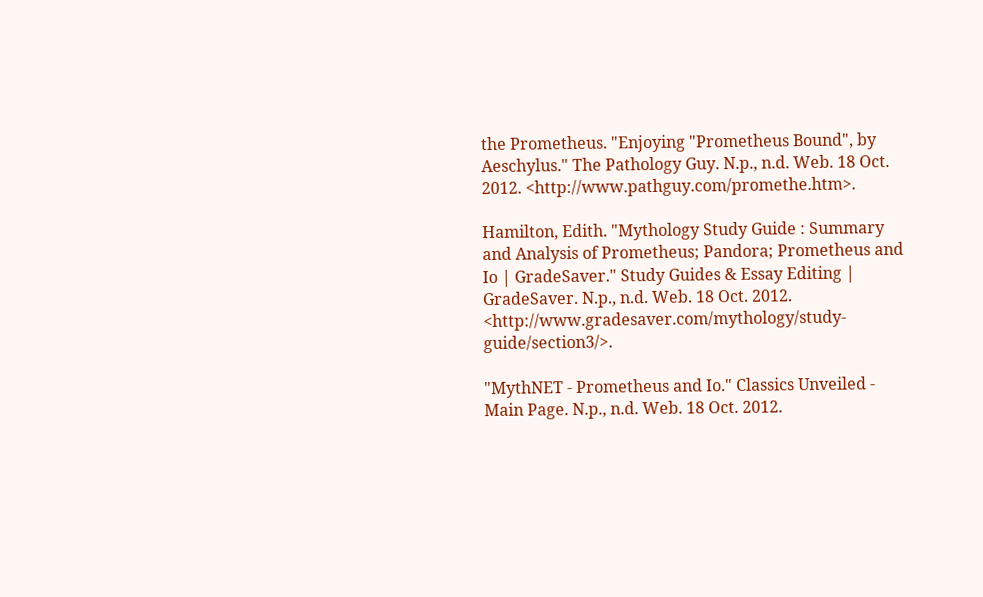the Prometheus. "Enjoying "Prometheus Bound", by Aeschylus." The Pathology Guy. N.p., n.d. Web. 18 Oct. 2012. <http://www.pathguy.com/promethe.htm>.

Hamilton, Edith. "Mythology Study Guide : Summary and Analysis of Prometheus; Pandora; Prometheus and Io | GradeSaver." Study Guides & Essay Editing | GradeSaver. N.p., n.d. Web. 18 Oct. 2012. <http://www.gradesaver.com/mythology/study-guide/section3/>.

"MythNET - Prometheus and Io." Classics Unveiled - Main Page. N.p., n.d. Web. 18 Oct. 2012.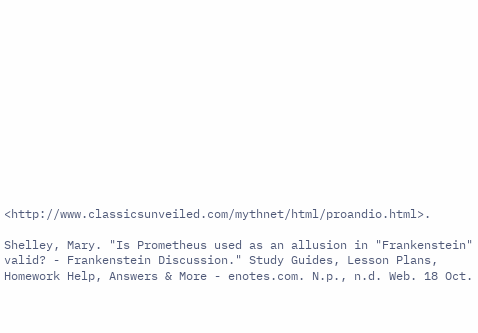<http://www.classicsunveiled.com/mythnet/html/proandio.html>.

Shelley, Mary. "Is Prometheus used as an allusion in "Frankenstein" valid? - Frankenstein Discussion." Study Guides, Lesson Plans, Homework Help, Answers & More - enotes.com. N.p., n.d. Web. 18 Oct.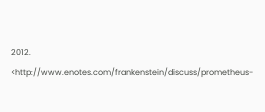2012. <http://www.enotes.com/frankenstein/discuss/prometheus-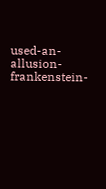used-an-allusion-frankenstein-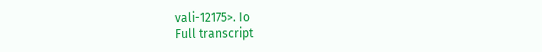vali-12175>. Io
Full transcript